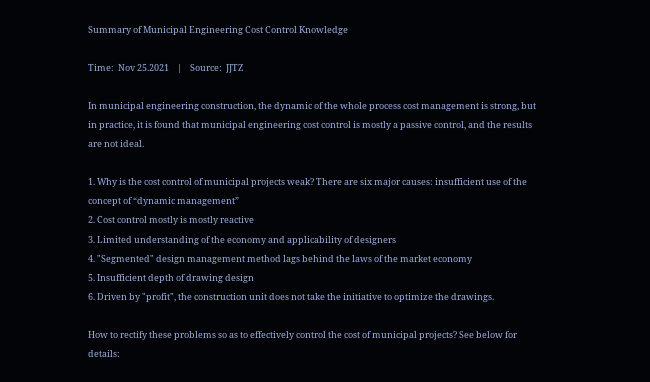Summary of Municipal Engineering Cost Control Knowledge

Time:  Nov 25.2021    |    Source:  JJTZ

In municipal engineering construction, the dynamic of the whole process cost management is strong, but in practice, it is found that municipal engineering cost control is mostly a passive control, and the results are not ideal.

1. Why is the cost control of municipal projects weak? There are six major causes: insufficient use of the concept of “dynamic management”
2. Cost control mostly is mostly reactive
3. Limited understanding of the economy and applicability of designers
4. "Segmented" design management method lags behind the laws of the market economy
5. Insufficient depth of drawing design
6. Driven by "profit", the construction unit does not take the initiative to optimize the drawings.

How to rectify these problems so as to effectively control the cost of municipal projects? See below for details: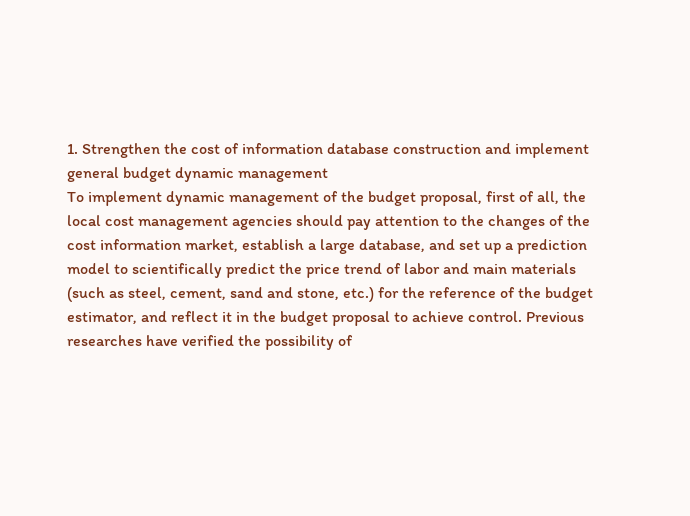1. Strengthen the cost of information database construction and implement general budget dynamic management
To implement dynamic management of the budget proposal, first of all, the local cost management agencies should pay attention to the changes of the cost information market, establish a large database, and set up a prediction model to scientifically predict the price trend of labor and main materials (such as steel, cement, sand and stone, etc.) for the reference of the budget estimator, and reflect it in the budget proposal to achieve control. Previous researches have verified the possibility of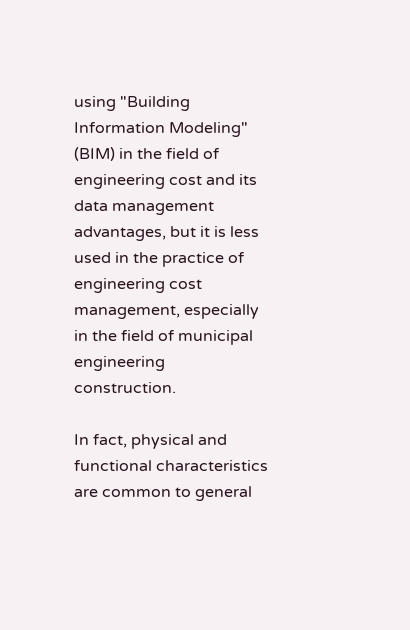using "Building Information Modeling" (BIM) in the field of engineering cost and its data management advantages, but it is less used in the practice of engineering cost management, especially in the field of municipal engineering construction.

In fact, physical and functional characteristics are common to general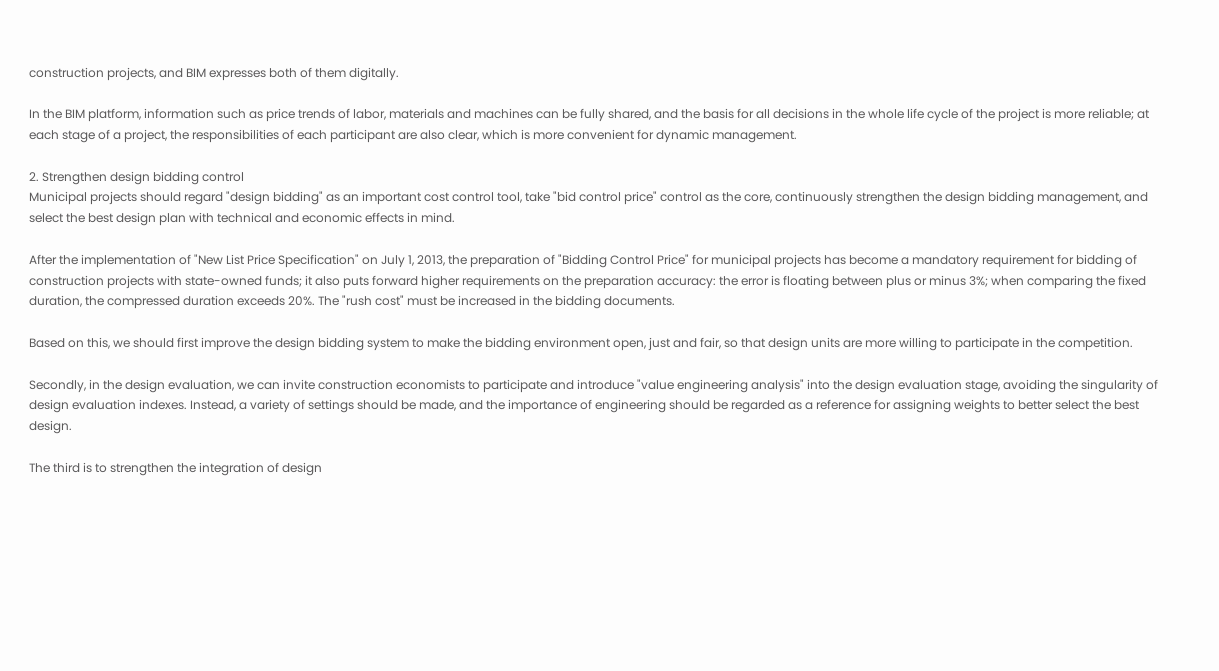construction projects, and BIM expresses both of them digitally.

In the BIM platform, information such as price trends of labor, materials and machines can be fully shared, and the basis for all decisions in the whole life cycle of the project is more reliable; at each stage of a project, the responsibilities of each participant are also clear, which is more convenient for dynamic management.

2. Strengthen design bidding control
Municipal projects should regard "design bidding" as an important cost control tool, take "bid control price" control as the core, continuously strengthen the design bidding management, and select the best design plan with technical and economic effects in mind.

After the implementation of "New List Price Specification" on July 1, 2013, the preparation of "Bidding Control Price" for municipal projects has become a mandatory requirement for bidding of construction projects with state-owned funds; it also puts forward higher requirements on the preparation accuracy: the error is floating between plus or minus 3%; when comparing the fixed duration, the compressed duration exceeds 20%. The "rush cost" must be increased in the bidding documents.

Based on this, we should first improve the design bidding system to make the bidding environment open, just and fair, so that design units are more willing to participate in the competition.

Secondly, in the design evaluation, we can invite construction economists to participate and introduce "value engineering analysis" into the design evaluation stage, avoiding the singularity of design evaluation indexes. Instead, a variety of settings should be made, and the importance of engineering should be regarded as a reference for assigning weights to better select the best design.

The third is to strengthen the integration of design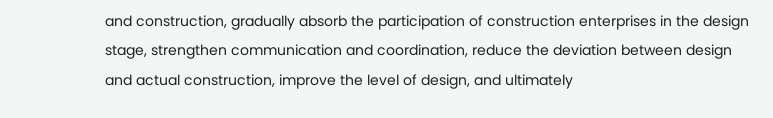and construction, gradually absorb the participation of construction enterprises in the design stage, strengthen communication and coordination, reduce the deviation between design and actual construction, improve the level of design, and ultimately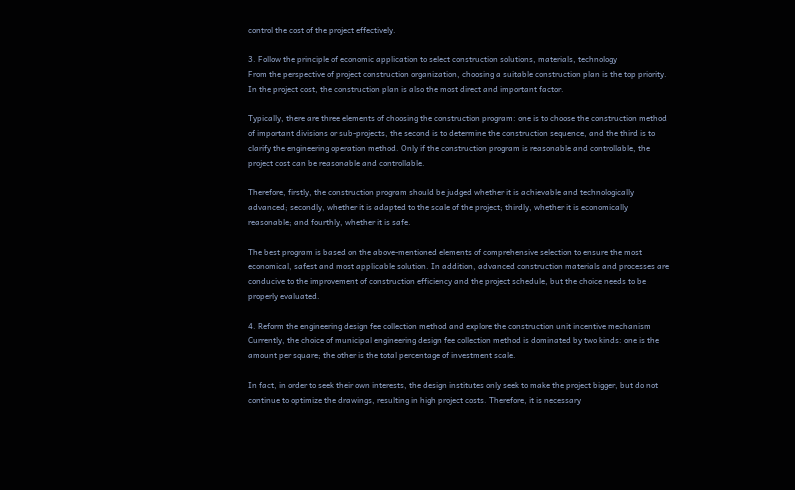control the cost of the project effectively.

3. Follow the principle of economic application to select construction solutions, materials, technology
From the perspective of project construction organization, choosing a suitable construction plan is the top priority. In the project cost, the construction plan is also the most direct and important factor.

Typically, there are three elements of choosing the construction program: one is to choose the construction method of important divisions or sub-projects, the second is to determine the construction sequence, and the third is to clarify the engineering operation method. Only if the construction program is reasonable and controllable, the project cost can be reasonable and controllable.

Therefore, firstly, the construction program should be judged whether it is achievable and technologically advanced; secondly, whether it is adapted to the scale of the project; thirdly, whether it is economically reasonable; and fourthly, whether it is safe.

The best program is based on the above-mentioned elements of comprehensive selection to ensure the most economical, safest and most applicable solution. In addition, advanced construction materials and processes are conducive to the improvement of construction efficiency and the project schedule, but the choice needs to be properly evaluated.

4. Reform the engineering design fee collection method and explore the construction unit incentive mechanism
Currently, the choice of municipal engineering design fee collection method is dominated by two kinds: one is the amount per square; the other is the total percentage of investment scale.

In fact, in order to seek their own interests, the design institutes only seek to make the project bigger, but do not continue to optimize the drawings, resulting in high project costs. Therefore, it is necessary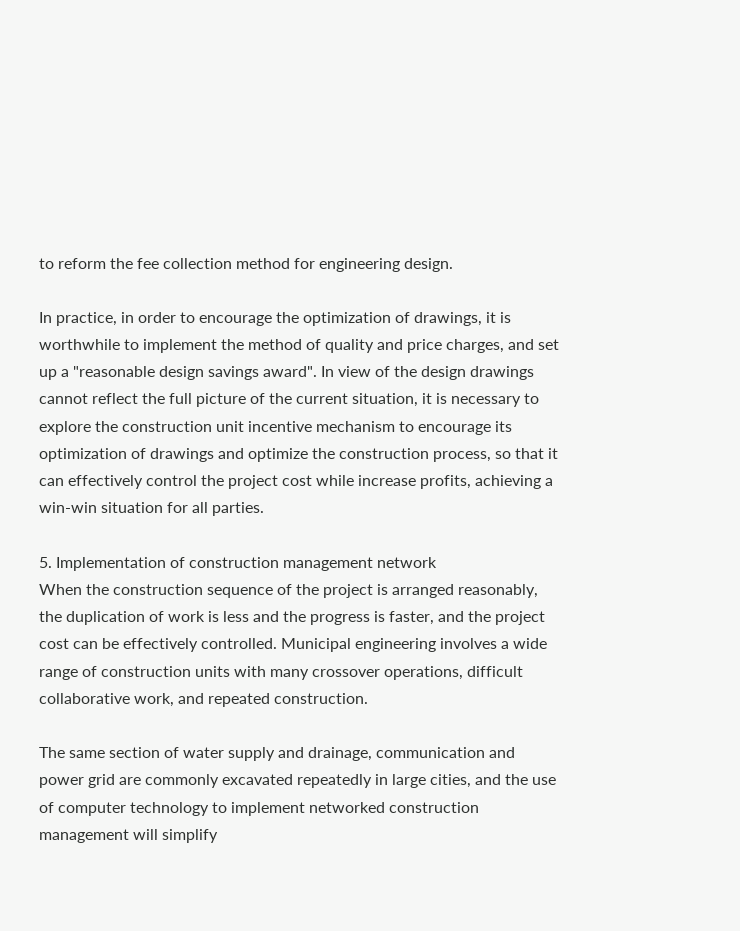to reform the fee collection method for engineering design.

In practice, in order to encourage the optimization of drawings, it is worthwhile to implement the method of quality and price charges, and set up a "reasonable design savings award". In view of the design drawings cannot reflect the full picture of the current situation, it is necessary to explore the construction unit incentive mechanism to encourage its optimization of drawings and optimize the construction process, so that it can effectively control the project cost while increase profits, achieving a win-win situation for all parties.

5. Implementation of construction management network
When the construction sequence of the project is arranged reasonably, the duplication of work is less and the progress is faster, and the project cost can be effectively controlled. Municipal engineering involves a wide range of construction units with many crossover operations, difficult collaborative work, and repeated construction.

The same section of water supply and drainage, communication and power grid are commonly excavated repeatedly in large cities, and the use of computer technology to implement networked construction management will simplify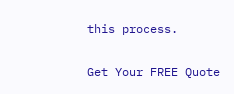this process.

Get Your FREE Quote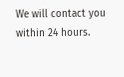We will contact you within 24 hours.